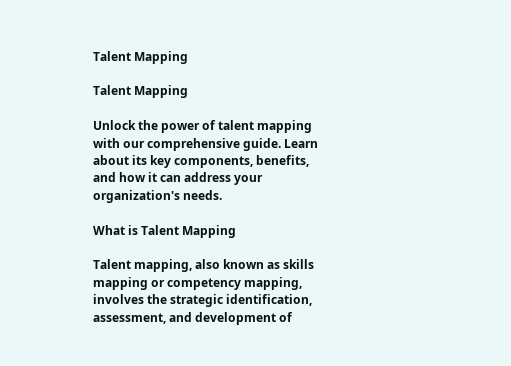Talent Mapping

Talent Mapping

Unlock the power of talent mapping with our comprehensive guide. Learn about its key components, benefits, and how it can address your organization's needs.

What is Talent Mapping

Talent mapping, also known as skills mapping or competency mapping, involves the strategic identification, assessment, and development of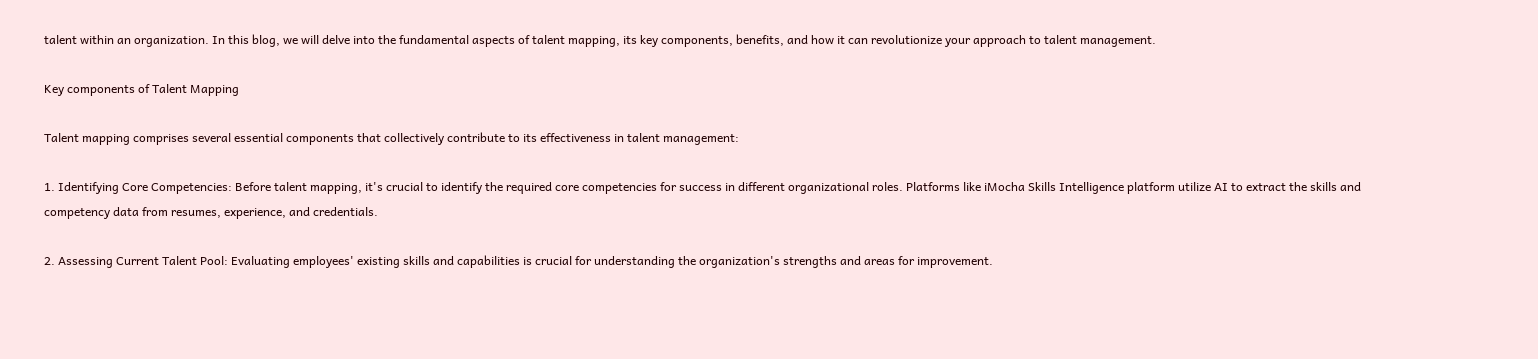talent within an organization. In this blog, we will delve into the fundamental aspects of talent mapping, its key components, benefits, and how it can revolutionize your approach to talent management.

Key components of Talent Mapping

Talent mapping comprises several essential components that collectively contribute to its effectiveness in talent management:

1. Identifying Core Competencies: Before talent mapping, it's crucial to identify the required core competencies for success in different organizational roles. Platforms like iMocha Skills Intelligence platform utilize AI to extract the skills and competency data from resumes, experience, and credentials.

2. Assessing Current Talent Pool: Evaluating employees' existing skills and capabilities is crucial for understanding the organization's strengths and areas for improvement.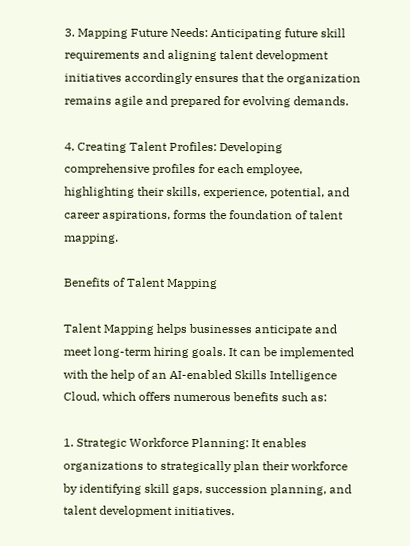3. Mapping Future Needs: Anticipating future skill requirements and aligning talent development initiatives accordingly ensures that the organization remains agile and prepared for evolving demands.

4. Creating Talent Profiles: Developing comprehensive profiles for each employee, highlighting their skills, experience, potential, and career aspirations, forms the foundation of talent mapping.

Benefits of Talent Mapping

Talent Mapping helps businesses anticipate and meet long-term hiring goals. It can be implemented with the help of an AI-enabled Skills Intelligence Cloud, which offers numerous benefits such as:

1. Strategic Workforce Planning: It enables organizations to strategically plan their workforce by identifying skill gaps, succession planning, and talent development initiatives.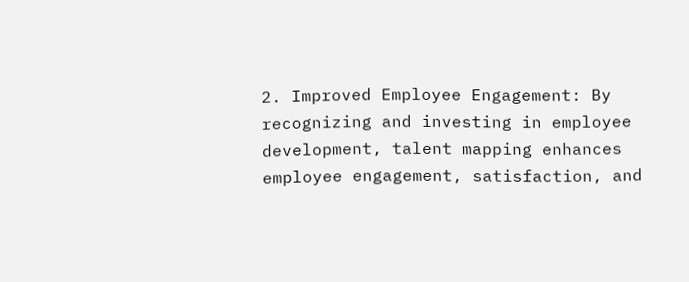2. Improved Employee Engagement: By recognizing and investing in employee development, talent mapping enhances employee engagement, satisfaction, and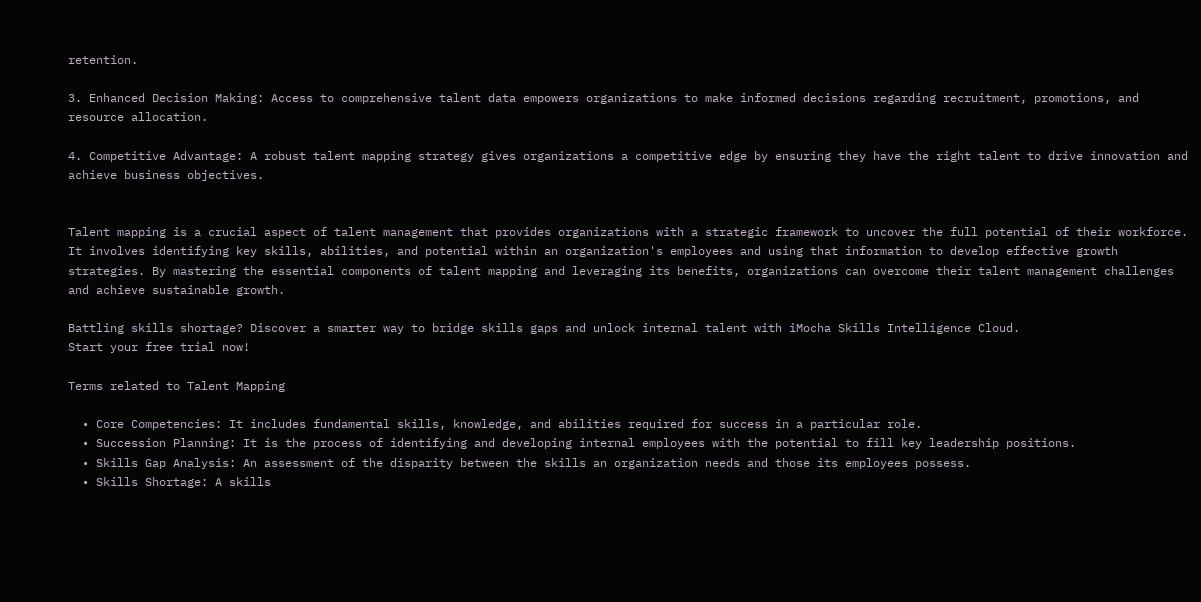retention.

3. Enhanced Decision Making: Access to comprehensive talent data empowers organizations to make informed decisions regarding recruitment, promotions, and resource allocation.

4. Competitive Advantage: A robust talent mapping strategy gives organizations a competitive edge by ensuring they have the right talent to drive innovation and achieve business objectives.


Talent mapping is a crucial aspect of talent management that provides organizations with a strategic framework to uncover the full potential of their workforce. It involves identifying key skills, abilities, and potential within an organization's employees and using that information to develop effective growth strategies. By mastering the essential components of talent mapping and leveraging its benefits, organizations can overcome their talent management challenges and achieve sustainable growth.

Battling skills shortage? Discover a smarter way to bridge skills gaps and unlock internal talent with iMocha Skills Intelligence Cloud.
Start your free trial now!

Terms related to Talent Mapping

  • Core Competencies: It includes fundamental skills, knowledge, and abilities required for success in a particular role.
  • Succession Planning: It is the process of identifying and developing internal employees with the potential to fill key leadership positions.
  • Skills Gap Analysis: An assessment of the disparity between the skills an organization needs and those its employees possess.
  • Skills Shortage: A skills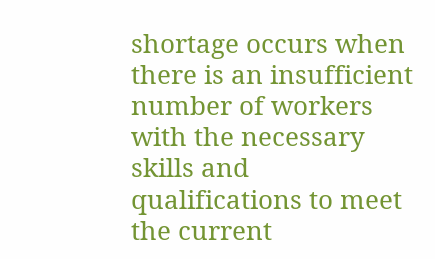shortage occurs when there is an insufficient number of workers with the necessary skills and qualifications to meet the current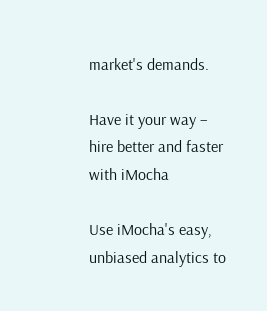market's demands.

Have it your way –
hire better and faster with iMocha

Use iMocha's easy, unbiased analytics to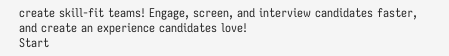create skill-fit teams! Engage, screen, and interview candidates faster, and create an experience candidates love!
Start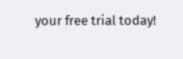your free trial today!